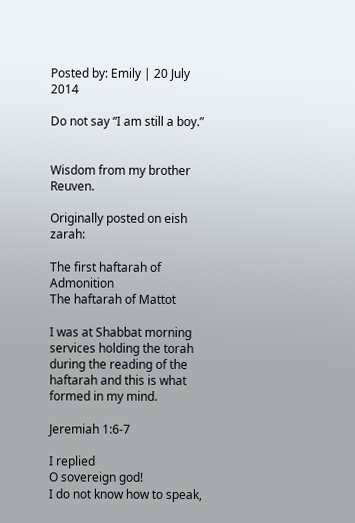Posted by: Emily | 20 July 2014

Do not say “I am still a boy.”


Wisdom from my brother Reuven.

Originally posted on eish zarah:

The first haftarah of Admonition
The haftarah of Mattot

I was at Shabbat morning services holding the torah during the reading of the haftarah and this is what formed in my mind.

Jeremiah 1:6-7

I replied
O sovereign god!
I do not know how to speak,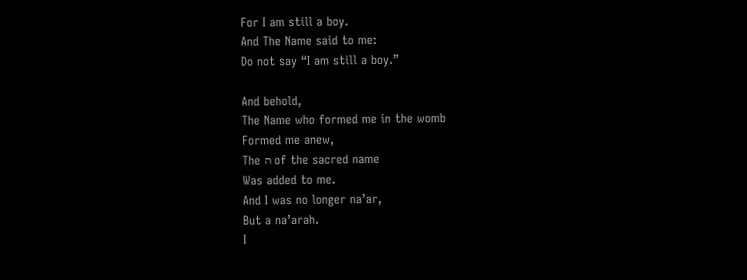For I am still a boy.
And The Name said to me:
Do not say “I am still a boy.”

And behold,
The Name who formed me in the womb
Formed me anew,
The ה of the sacred name
Was added to me.
And I was no longer na’ar,
But a na’arah.
I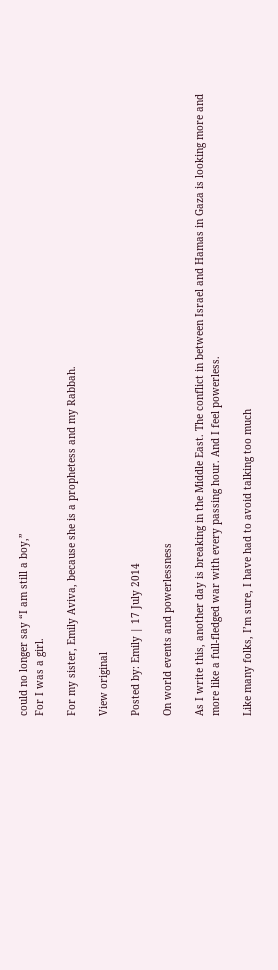could no longer say “I am still a boy,”
For I was a girl.

For my sister, Emily Aviva, because she is a prophetess and my Rabbah.

View original

Posted by: Emily | 17 July 2014

On world events and powerlessness

As I write this, another day is breaking in the Middle East. The conflict in between Israel and Hamas in Gaza is looking more and more like a full-fledged war with every passing hour. And I feel powerless.

Like many folks, I’m sure, I have had to avoid talking too much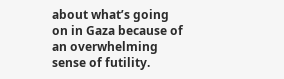about what’s going on in Gaza because of an overwhelming sense of futility.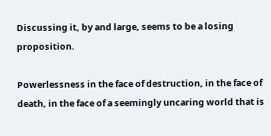Discussing it, by and large, seems to be a losing proposition.

Powerlessness in the face of destruction, in the face of death, in the face of a seemingly uncaring world that is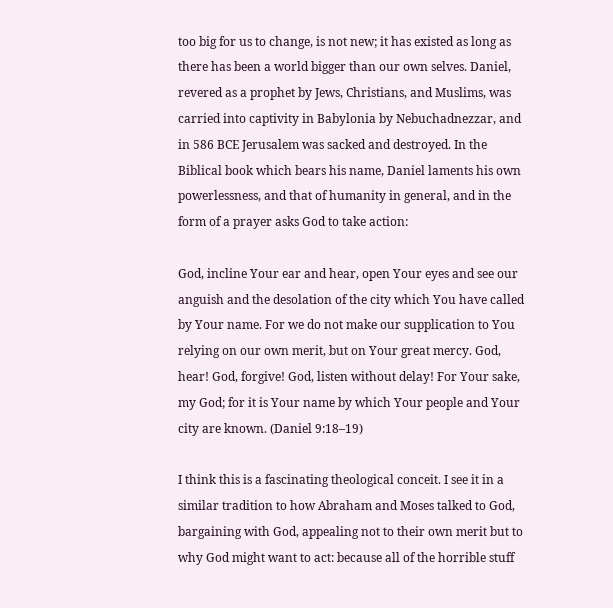too big for us to change, is not new; it has existed as long as there has been a world bigger than our own selves. Daniel, revered as a prophet by Jews, Christians, and Muslims, was carried into captivity in Babylonia by Nebuchadnezzar, and in 586 BCE Jerusalem was sacked and destroyed. In the Biblical book which bears his name, Daniel laments his own powerlessness, and that of humanity in general, and in the form of a prayer asks God to take action:

God, incline Your ear and hear, open Your eyes and see our anguish and the desolation of the city which You have called by Your name. For we do not make our supplication to You relying on our own merit, but on Your great mercy. God, hear! God, forgive! God, listen without delay! For Your sake, my God; for it is Your name by which Your people and Your city are known. (Daniel 9:18–19)

I think this is a fascinating theological conceit. I see it in a similar tradition to how Abraham and Moses talked to God, bargaining with God, appealing not to their own merit but to why God might want to act: because all of the horrible stuff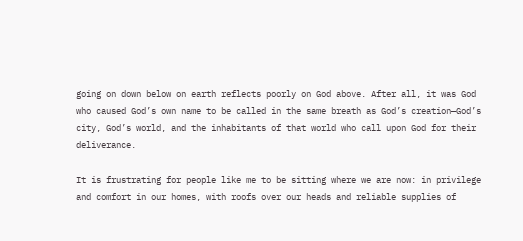going on down below on earth reflects poorly on God above. After all, it was God who caused God’s own name to be called in the same breath as God’s creation—God’s city, God’s world, and the inhabitants of that world who call upon God for their deliverance.

It is frustrating for people like me to be sitting where we are now: in privilege and comfort in our homes, with roofs over our heads and reliable supplies of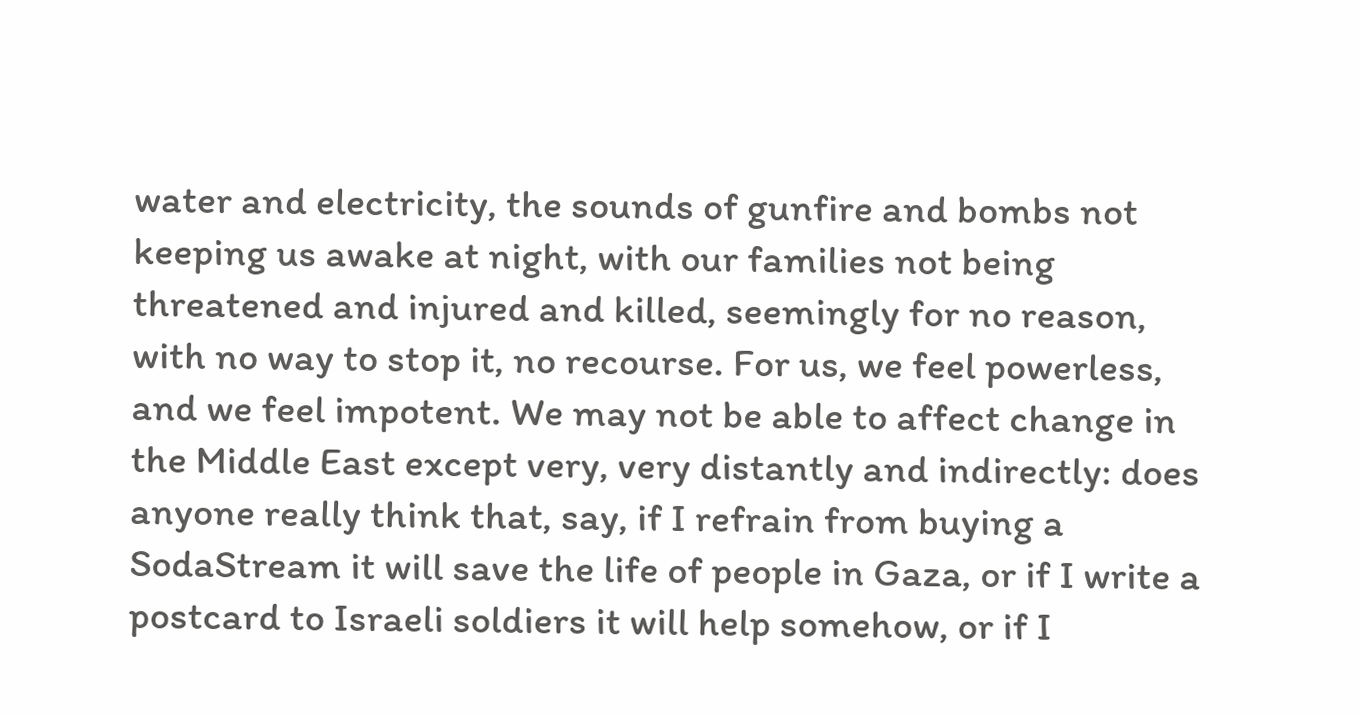water and electricity, the sounds of gunfire and bombs not keeping us awake at night, with our families not being threatened and injured and killed, seemingly for no reason, with no way to stop it, no recourse. For us, we feel powerless, and we feel impotent. We may not be able to affect change in the Middle East except very, very distantly and indirectly: does anyone really think that, say, if I refrain from buying a SodaStream it will save the life of people in Gaza, or if I write a postcard to Israeli soldiers it will help somehow, or if I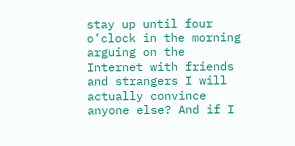stay up until four o’clock in the morning arguing on the Internet with friends and strangers I will actually convince anyone else? And if I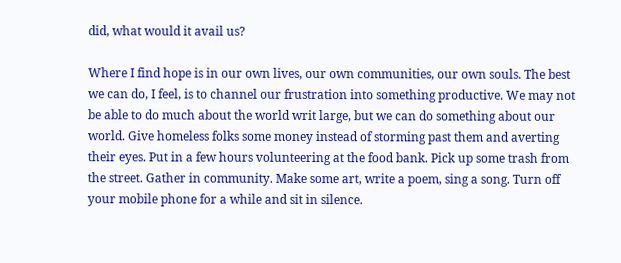did, what would it avail us?

Where I find hope is in our own lives, our own communities, our own souls. The best we can do, I feel, is to channel our frustration into something productive. We may not be able to do much about the world writ large, but we can do something about our world. Give homeless folks some money instead of storming past them and averting their eyes. Put in a few hours volunteering at the food bank. Pick up some trash from the street. Gather in community. Make some art, write a poem, sing a song. Turn off your mobile phone for a while and sit in silence.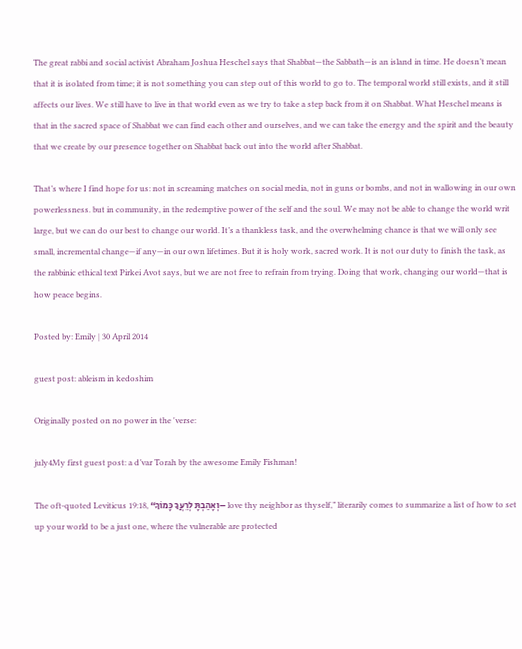The great rabbi and social activist Abraham Joshua Heschel says that Shabbat—the Sabbath—is an island in time. He doesn’t mean that it is isolated from time; it is not something you can step out of this world to go to. The temporal world still exists, and it still affects our lives. We still have to live in that world even as we try to take a step back from it on Shabbat. What Heschel means is that in the sacred space of Shabbat we can find each other and ourselves, and we can take the energy and the spirit and the beauty that we create by our presence together on Shabbat back out into the world after Shabbat.

That’s where I find hope for us: not in screaming matches on social media, not in guns or bombs, and not in wallowing in our own powerlessness. but in community, in the redemptive power of the self and the soul. We may not be able to change the world writ large, but we can do our best to change our world. It’s a thankless task, and the overwhelming chance is that we will only see small, incremental change—if any—in our own lifetimes. But it is holy work, sacred work. It is not our duty to finish the task, as the rabbinic ethical text Pirkei Avot says, but we are not free to refrain from trying. Doing that work, changing our world—that is how peace begins.

Posted by: Emily | 30 April 2014

guest post: ableism in kedoshim

Originally posted on no power in the 'verse:

july4My first guest post: a d’var Torah by the awesome Emily Fishman!

The oft-quoted Leviticus 19:18, “וְאָהַבְתָּ לְרֵעֲךָ כָּמוֹךָ– love thy neighbor as thyself,” literarily comes to summarize a list of how to set up your world to be a just one, where the vulnerable are protected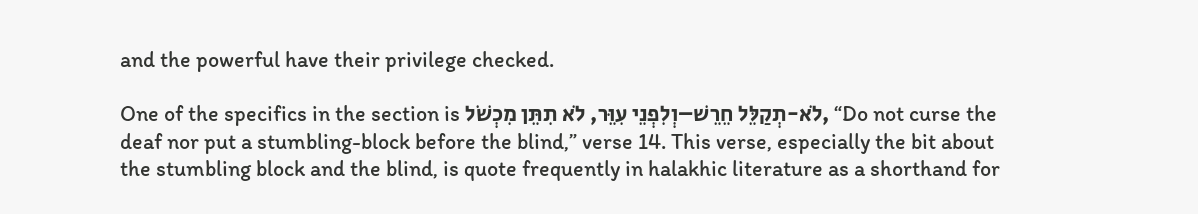and the powerful have their privilege checked.

One of the specifics in the section is לֹא-תְקַלֵּל חֵרֵשׁ–וְלִפְנֵי עִוֵּר, לֹא תִתֵּן מִכְשֹׁל, “Do not curse the deaf nor put a stumbling-block before the blind,” verse 14. This verse, especially the bit about the stumbling block and the blind, is quote frequently in halakhic literature as a shorthand for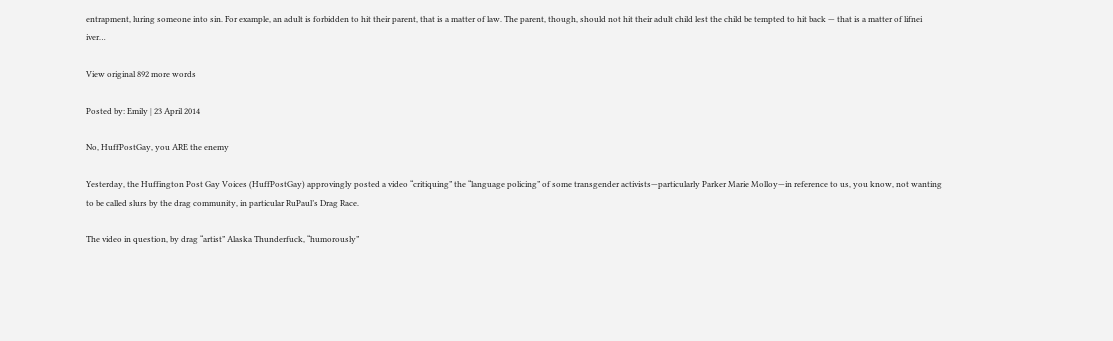entrapment, luring someone into sin. For example, an adult is forbidden to hit their parent, that is a matter of law. The parent, though, should not hit their adult child lest the child be tempted to hit back — that is a matter of lifnei iver…

View original 892 more words

Posted by: Emily | 23 April 2014

No, HuffPostGay, you ARE the enemy

Yesterday, the Huffington Post Gay Voices (HuffPostGay) approvingly posted a video “critiquing” the “language policing” of some transgender activists—particularly Parker Marie Molloy—in reference to us, you know, not wanting to be called slurs by the drag community, in particular RuPaul’s Drag Race.

The video in question, by drag “artist” Alaska Thunderfuck, “humorously”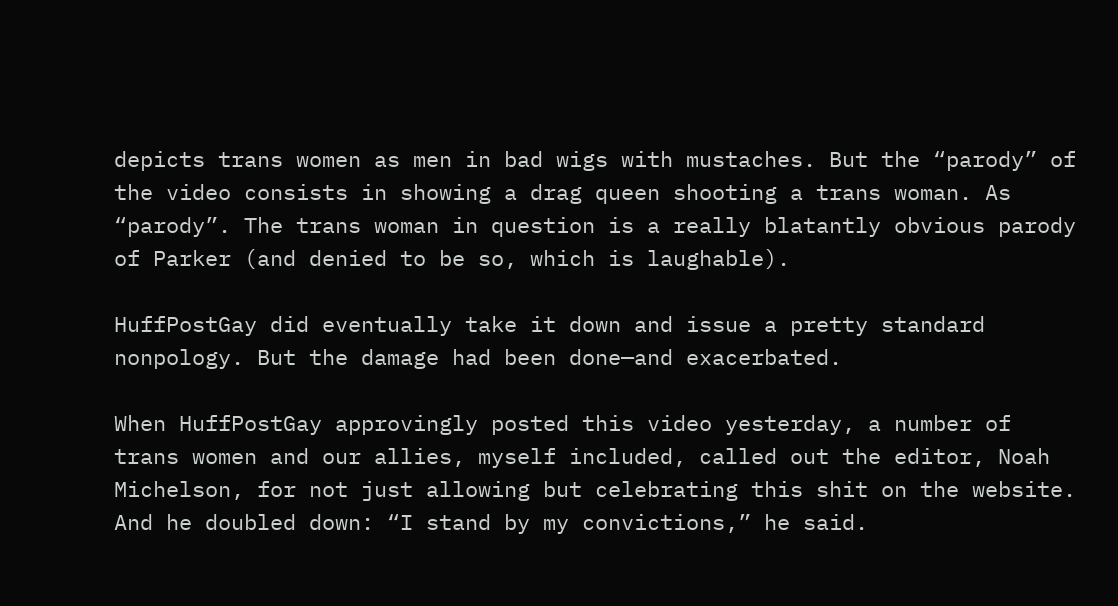depicts trans women as men in bad wigs with mustaches. But the “parody” of the video consists in showing a drag queen shooting a trans woman. As “parody”. The trans woman in question is a really blatantly obvious parody of Parker (and denied to be so, which is laughable).

HuffPostGay did eventually take it down and issue a pretty standard nonpology. But the damage had been done—and exacerbated.

When HuffPostGay approvingly posted this video yesterday, a number of trans women and our allies, myself included, called out the editor, Noah Michelson, for not just allowing but celebrating this shit on the website. And he doubled down: “I stand by my convictions,” he said.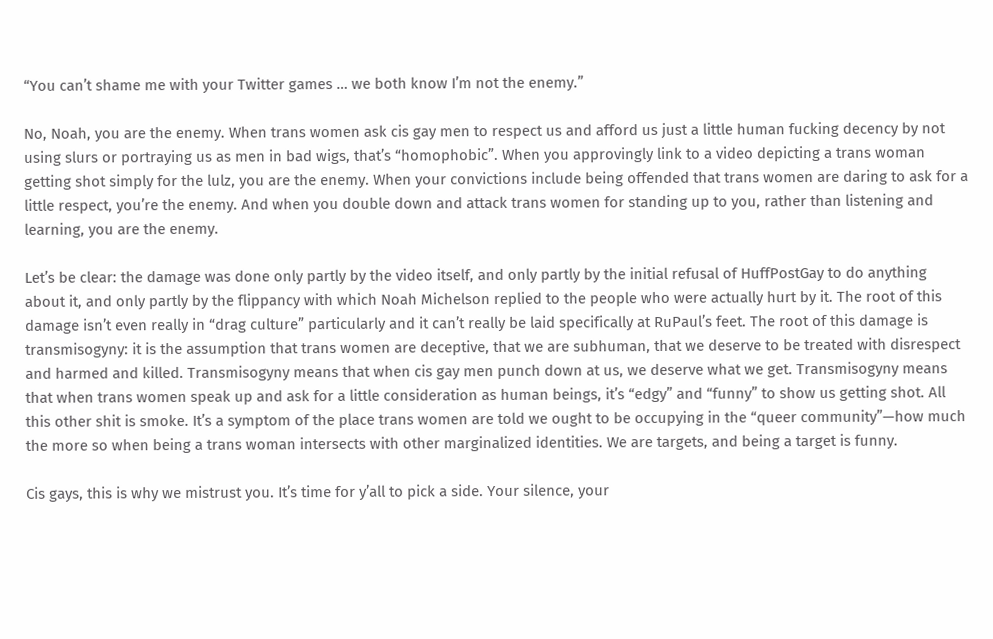“You can’t shame me with your Twitter games … we both know I’m not the enemy.”

No, Noah, you are the enemy. When trans women ask cis gay men to respect us and afford us just a little human fucking decency by not using slurs or portraying us as men in bad wigs, that’s “homophobic”. When you approvingly link to a video depicting a trans woman getting shot simply for the lulz, you are the enemy. When your convictions include being offended that trans women are daring to ask for a little respect, you’re the enemy. And when you double down and attack trans women for standing up to you, rather than listening and learning, you are the enemy.

Let’s be clear: the damage was done only partly by the video itself, and only partly by the initial refusal of HuffPostGay to do anything about it, and only partly by the flippancy with which Noah Michelson replied to the people who were actually hurt by it. The root of this damage isn’t even really in “drag culture” particularly and it can’t really be laid specifically at RuPaul’s feet. The root of this damage is transmisogyny: it is the assumption that trans women are deceptive, that we are subhuman, that we deserve to be treated with disrespect and harmed and killed. Transmisogyny means that when cis gay men punch down at us, we deserve what we get. Transmisogyny means that when trans women speak up and ask for a little consideration as human beings, it’s “edgy” and “funny” to show us getting shot. All this other shit is smoke. It’s a symptom of the place trans women are told we ought to be occupying in the “queer community”—how much the more so when being a trans woman intersects with other marginalized identities. We are targets, and being a target is funny.

Cis gays, this is why we mistrust you. It’s time for y’all to pick a side. Your silence, your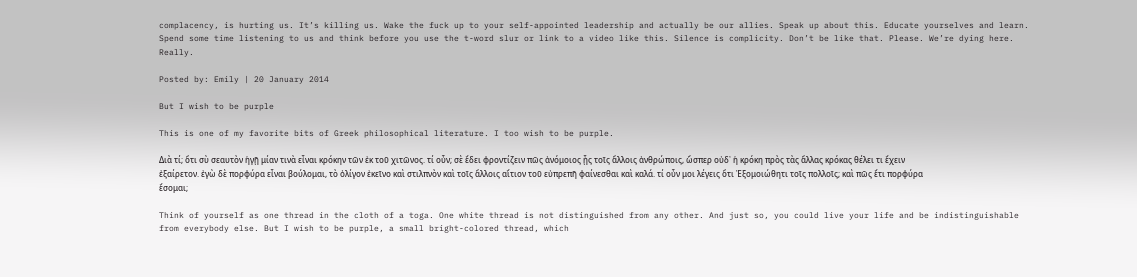complacency, is hurting us. It’s killing us. Wake the fuck up to your self-appointed leadership and actually be our allies. Speak up about this. Educate yourselves and learn. Spend some time listening to us and think before you use the t-word slur or link to a video like this. Silence is complicity. Don’t be like that. Please. We’re dying here. Really.

Posted by: Emily | 20 January 2014

But I wish to be purple

This is one of my favorite bits of Greek philosophical literature. I too wish to be purple.

Διὰ τί; ὅτι σὺ σεαυτὸν ἡγῇ μίαν τινὰ εἶναι κρόκην τῶν ἐκ τοῦ χιτῶνος. τί οὖν; σὲ ἔδει φροντίζειν πῶς ἀνόμοιος ᾖς τοῖς ἄλλοις ἀνθρώποις, ὥσπερ οὐδ᾽ ἡ κρόκη πρὸς τὰς ἄλλας κρόκας θέλει τι ἔχειν ἐξαίρετον. ἐγὼ δὲ πορφύρα εἶναι βούλομαι, τὸ ὀλίγον ἐκεῖνο καὶ στιλπνὸν καὶ τοῖς ἄλλοις αἴτιον τοῦ εὐπρεπῆ φαίνεσθαι καὶ καλά. τί οὖν μοι λέγεις ὅτι Ἐξομοιώθητι τοῖς πολλοῖς; καὶ πῶς ἔτι πορφύρα ἔσομαι;

Think of yourself as one thread in the cloth of a toga. One white thread is not distinguished from any other. And just so, you could live your life and be indistinguishable from everybody else. But I wish to be purple, a small bright-colored thread, which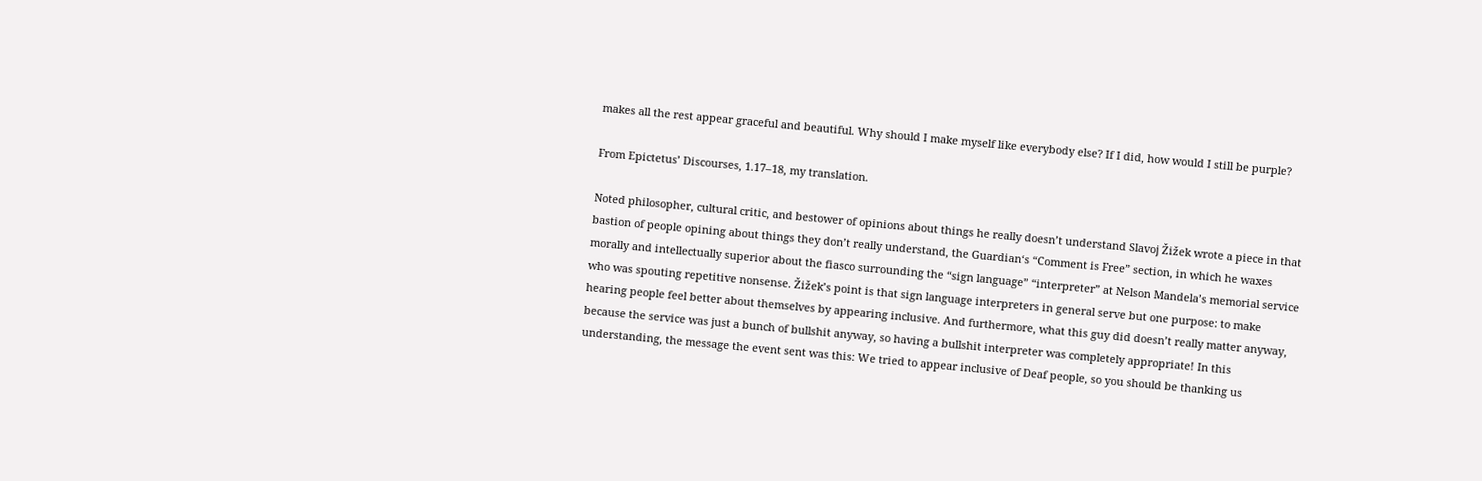makes all the rest appear graceful and beautiful. Why should I make myself like everybody else? If I did, how would I still be purple?

From Epictetus’ Discourses, 1.17–18, my translation.

Noted philosopher, cultural critic, and bestower of opinions about things he really doesn’t understand Slavoj Žižek wrote a piece in that bastion of people opining about things they don’t really understand, the Guardian‘s “Comment is Free” section, in which he waxes morally and intellectually superior about the fiasco surrounding the “sign language” “interpreter” at Nelson Mandela’s memorial service who was spouting repetitive nonsense. Žižek’s point is that sign language interpreters in general serve but one purpose: to make hearing people feel better about themselves by appearing inclusive. And furthermore, what this guy did doesn’t really matter anyway, because the service was just a bunch of bullshit anyway, so having a bullshit interpreter was completely appropriate! In this understanding, the message the event sent was this: We tried to appear inclusive of Deaf people, so you should be thanking us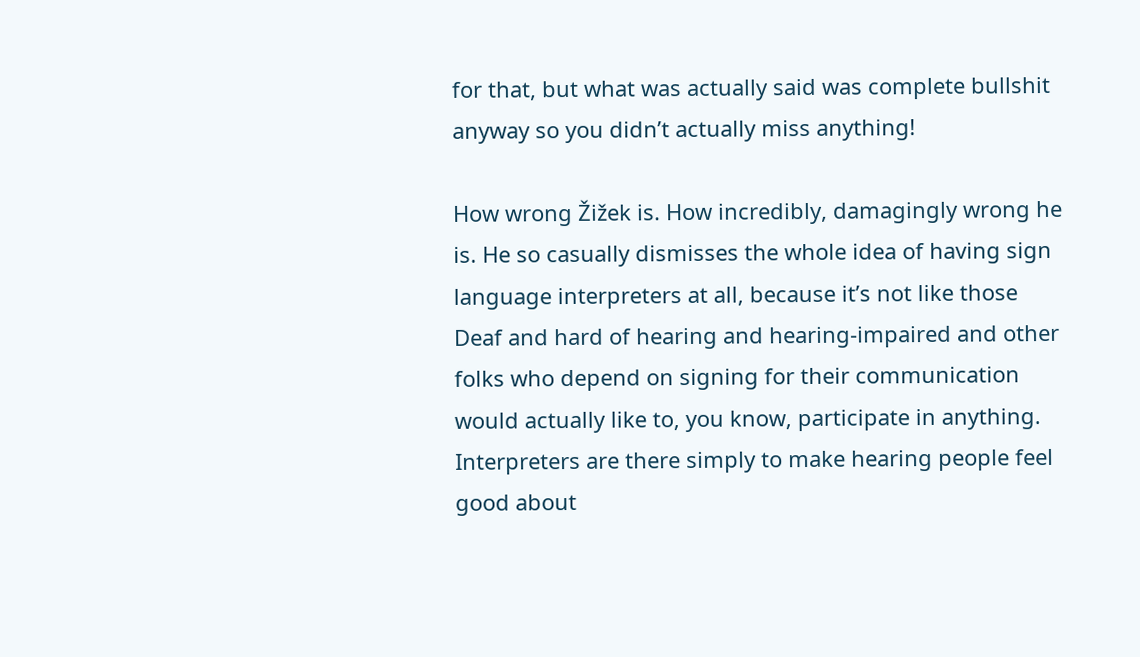for that, but what was actually said was complete bullshit anyway so you didn’t actually miss anything!

How wrong Žižek is. How incredibly, damagingly wrong he is. He so casually dismisses the whole idea of having sign language interpreters at all, because it’s not like those Deaf and hard of hearing and hearing-impaired and other folks who depend on signing for their communication would actually like to, you know, participate in anything. Interpreters are there simply to make hearing people feel good about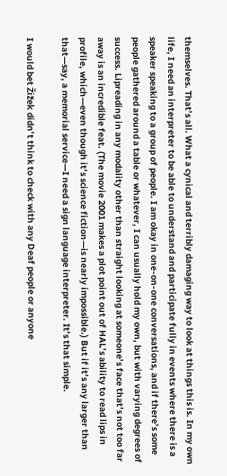themselves. That’s all. What a cynical and terribly damaging way to look at things this is. In my own life, I need an interpreter to be able to understand and participate fully in events where there is a speaker speaking to a group of people. I am okay in one-on-one conversations, and if there’s some people gathered around a table or whatever, I can usually hold my own, but with varying degrees of success. Lipreading in any modality other than straight looking at someone’s face that’s not too far away is an incredible feat. (The movie 2001 makes a plot point out of HAL’s ability to read lips in profile, which—even though it’s science fiction—is nearly impossible.) But if it’s any larger than that—say, a memorial service—I need a sign language interpreter. It’s that simple.

I would bet Žižek didn’t think to check with any Deaf people or anyone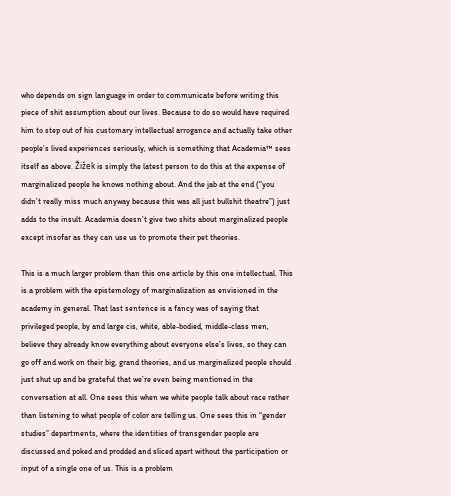who depends on sign language in order to communicate before writing this piece of shit assumption about our lives. Because to do so would have required him to step out of his customary intellectual arrogance and actually take other people’s lived experiences seriously, which is something that Academia™ sees itself as above. Žižek is simply the latest person to do this at the expense of marginalized people he knows nothing about. And the jab at the end (“you didn’t really miss much anyway because this was all just bullshit theatre”) just adds to the insult. Academia doesn’t give two shits about marginalized people except insofar as they can use us to promote their pet theories.

This is a much larger problem than this one article by this one intellectual. This is a problem with the epistemology of marginalization as envisioned in the academy in general. That last sentence is a fancy was of saying that privileged people, by and large cis, white, able-bodied, middle-class men, believe they already know everything about everyone else’s lives, so they can go off and work on their big, grand theories, and us marginalized people should just shut up and be grateful that we’re even being mentioned in the conversation at all. One sees this when we white people talk about race rather than listening to what people of color are telling us. One sees this in “gender studies” departments, where the identities of transgender people are discussed and poked and prodded and sliced apart without the participation or input of a single one of us. This is a problem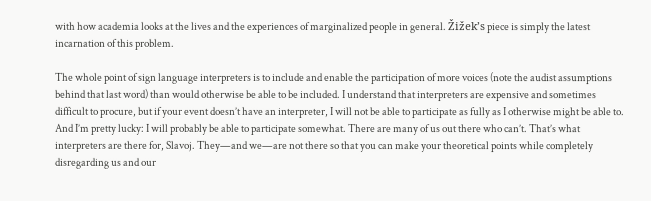with how academia looks at the lives and the experiences of marginalized people in general. Žižek’s piece is simply the latest incarnation of this problem.

The whole point of sign language interpreters is to include and enable the participation of more voices (note the audist assumptions behind that last word) than would otherwise be able to be included. I understand that interpreters are expensive and sometimes difficult to procure, but if your event doesn’t have an interpreter, I will not be able to participate as fully as I otherwise might be able to. And I’m pretty lucky: I will probably be able to participate somewhat. There are many of us out there who can’t. That’s what interpreters are there for, Slavoj. They—and we—are not there so that you can make your theoretical points while completely disregarding us and our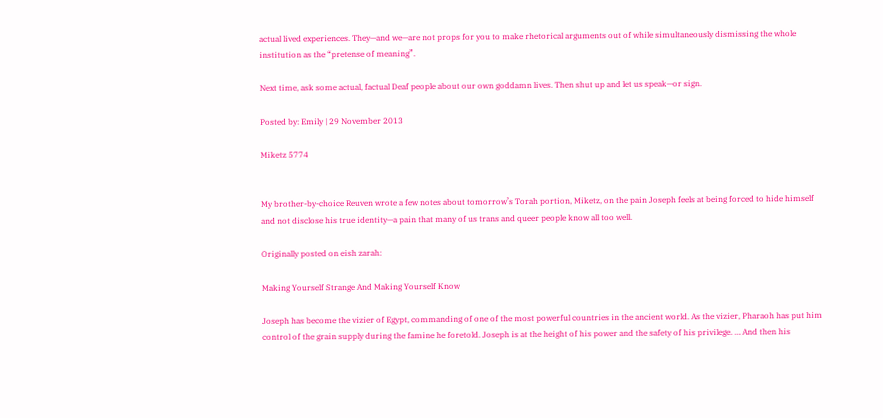actual lived experiences. They—and we—are not props for you to make rhetorical arguments out of while simultaneously dismissing the whole institution as the “pretense of meaning”.

Next time, ask some actual, factual Deaf people about our own goddamn lives. Then shut up and let us speak—or sign.

Posted by: Emily | 29 November 2013

Miketz 5774


My brother-by-choice Reuven wrote a few notes about tomorrow’s Torah portion, Miketz, on the pain Joseph feels at being forced to hide himself and not disclose his true identity—a pain that many of us trans and queer people know all too well.

Originally posted on eish zarah:

Making Yourself Strange And Making Yourself Know

Joseph has become the vizier of Egypt, commanding of one of the most powerful countries in the ancient world. As the vizier, Pharaoh has put him control of the grain supply during the famine he foretold. Joseph is at the height of his power and the safety of his privilege. … And then his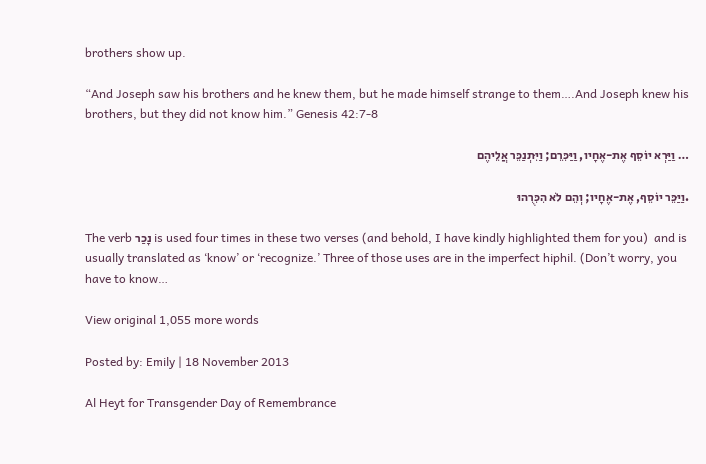brothers show up.

“And Joseph saw his brothers and he knew them, but he made himself strange to them….And Joseph knew his brothers, but they did not know him.” Genesis 42:7-8

… וַיַּרְא יוֹסֵף אֶת-אֶחָיו, וַיַּכִּרֵם; וַיִּתְנַכֵּר אֲלֵיהֶם

.וַיַּכֵּר יוֹסֵף, אֶת-אֶחָיו; וְהֵם לֹא הִכִּרֻהוּ

The verb נָכַר is used four times in these two verses (and behold, I have kindly highlighted them for you)  and is usually translated as ‘know’ or ‘recognize.’ Three of those uses are in the imperfect hiphil. (Don’t worry, you have to know…

View original 1,055 more words

Posted by: Emily | 18 November 2013

Al Heyt for Transgender Day of Remembrance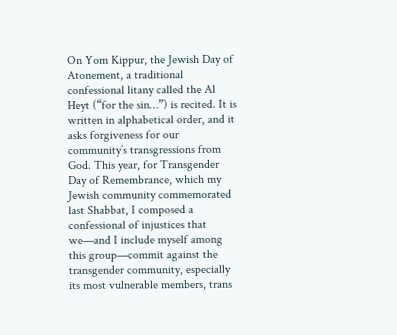On Yom Kippur, the Jewish Day of Atonement, a traditional confessional litany called the Al Heyt (“for the sin…”) is recited. It is written in alphabetical order, and it asks forgiveness for our community’s transgressions from God. This year, for Transgender Day of Remembrance, which my Jewish community commemorated last Shabbat, I composed a confessional of injustices that we—and I include myself among this group—commit against the transgender community, especially its most vulnerable members, trans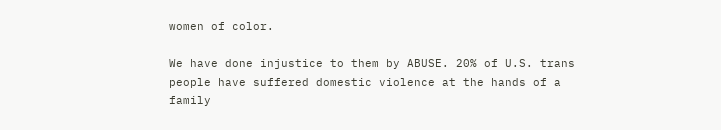women of color.

We have done injustice to them by ABUSE. 20% of U.S. trans people have suffered domestic violence at the hands of a family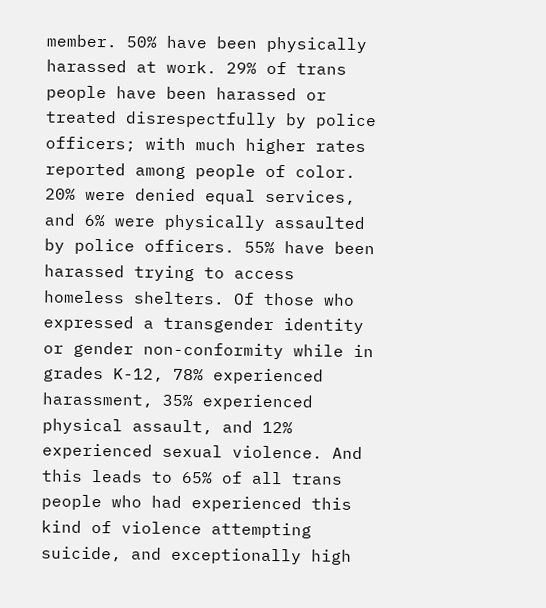member. 50% have been physically harassed at work. 29% of trans people have been harassed or treated disrespectfully by police officers; with much higher rates reported among people of color. 20% were denied equal services, and 6% were physically assaulted by police officers. 55% have been harassed trying to access homeless shelters. Of those who expressed a transgender identity or gender non-conformity while in grades K-12, 78% experienced harassment, 35% experienced physical assault, and 12% experienced sexual violence. And this leads to 65% of all trans people who had experienced this kind of violence attempting suicide, and exceptionally high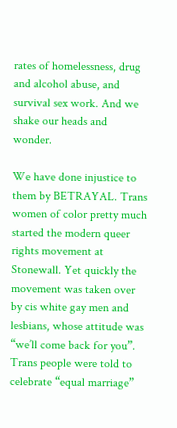rates of homelessness, drug and alcohol abuse, and survival sex work. And we shake our heads and wonder.

We have done injustice to them by BETRAYAL. Trans women of color pretty much started the modern queer rights movement at Stonewall. Yet quickly the movement was taken over by cis white gay men and lesbians, whose attitude was “we’ll come back for you”. Trans people were told to celebrate “equal marriage”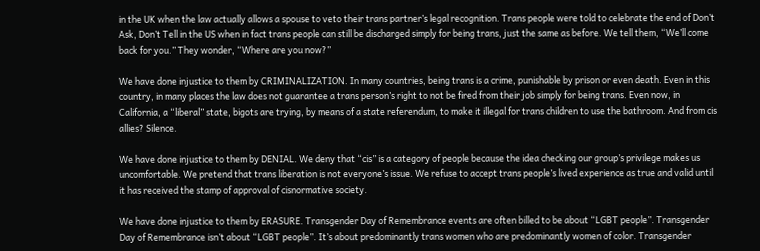in the UK when the law actually allows a spouse to veto their trans partner’s legal recognition. Trans people were told to celebrate the end of Don’t Ask, Don’t Tell in the US when in fact trans people can still be discharged simply for being trans, just the same as before. We tell them, “We’ll come back for you.” They wonder, “Where are you now?”

We have done injustice to them by CRIMINALIZATION. In many countries, being trans is a crime, punishable by prison or even death. Even in this country, in many places the law does not guarantee a trans person’s right to not be fired from their job simply for being trans. Even now, in California, a “liberal” state, bigots are trying, by means of a state referendum, to make it illegal for trans children to use the bathroom. And from cis allies? Silence.

We have done injustice to them by DENIAL. We deny that “cis” is a category of people because the idea checking our group’s privilege makes us uncomfortable. We pretend that trans liberation is not everyone’s issue. We refuse to accept trans people’s lived experience as true and valid until it has received the stamp of approval of cisnormative society.

We have done injustice to them by ERASURE. Transgender Day of Remembrance events are often billed to be about “LGBT people”. Transgender Day of Remembrance isn’t about “LGBT people”. It’s about predominantly trans women who are predominantly women of color. Transgender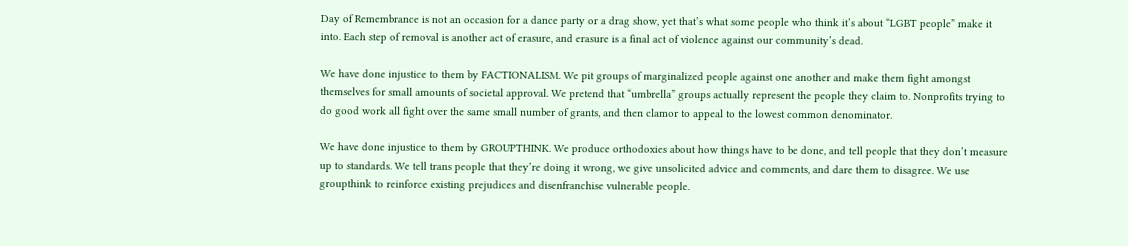Day of Remembrance is not an occasion for a dance party or a drag show, yet that’s what some people who think it’s about “LGBT people” make it into. Each step of removal is another act of erasure, and erasure is a final act of violence against our community’s dead.

We have done injustice to them by FACTIONALISM. We pit groups of marginalized people against one another and make them fight amongst themselves for small amounts of societal approval. We pretend that “umbrella” groups actually represent the people they claim to. Nonprofits trying to do good work all fight over the same small number of grants, and then clamor to appeal to the lowest common denominator.

We have done injustice to them by GROUPTHINK. We produce orthodoxies about how things have to be done, and tell people that they don’t measure up to standards. We tell trans people that they’re doing it wrong, we give unsolicited advice and comments, and dare them to disagree. We use groupthink to reinforce existing prejudices and disenfranchise vulnerable people.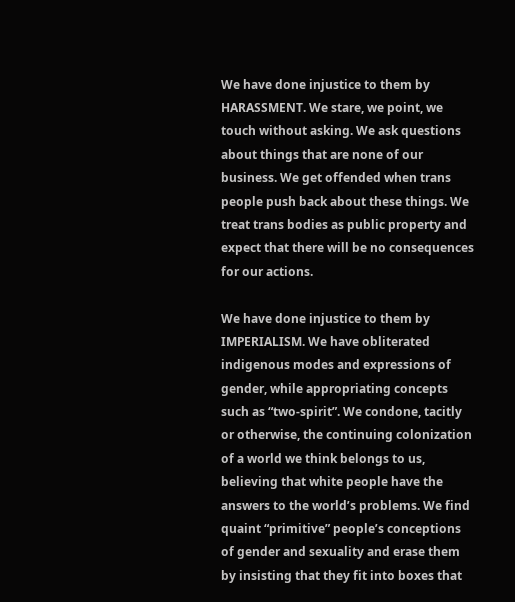We have done injustice to them by HARASSMENT. We stare, we point, we touch without asking. We ask questions about things that are none of our business. We get offended when trans people push back about these things. We treat trans bodies as public property and expect that there will be no consequences for our actions.

We have done injustice to them by IMPERIALISM. We have obliterated indigenous modes and expressions of gender, while appropriating concepts such as “two-spirit”. We condone, tacitly or otherwise, the continuing colonization of a world we think belongs to us, believing that white people have the answers to the world’s problems. We find quaint “primitive” people’s conceptions of gender and sexuality and erase them by insisting that they fit into boxes that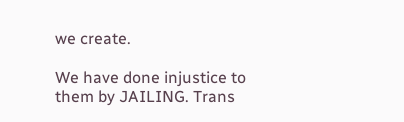we create.

We have done injustice to them by JAILING. Trans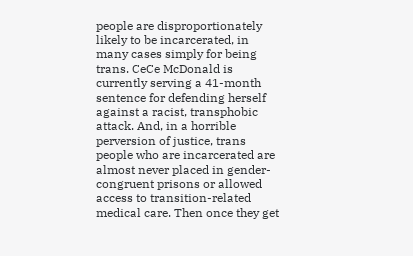people are disproportionately likely to be incarcerated, in many cases simply for being trans. CeCe McDonald is currently serving a 41-month sentence for defending herself against a racist, transphobic attack. And, in a horrible perversion of justice, trans people who are incarcerated are almost never placed in gender-congruent prisons or allowed access to transition-related medical care. Then once they get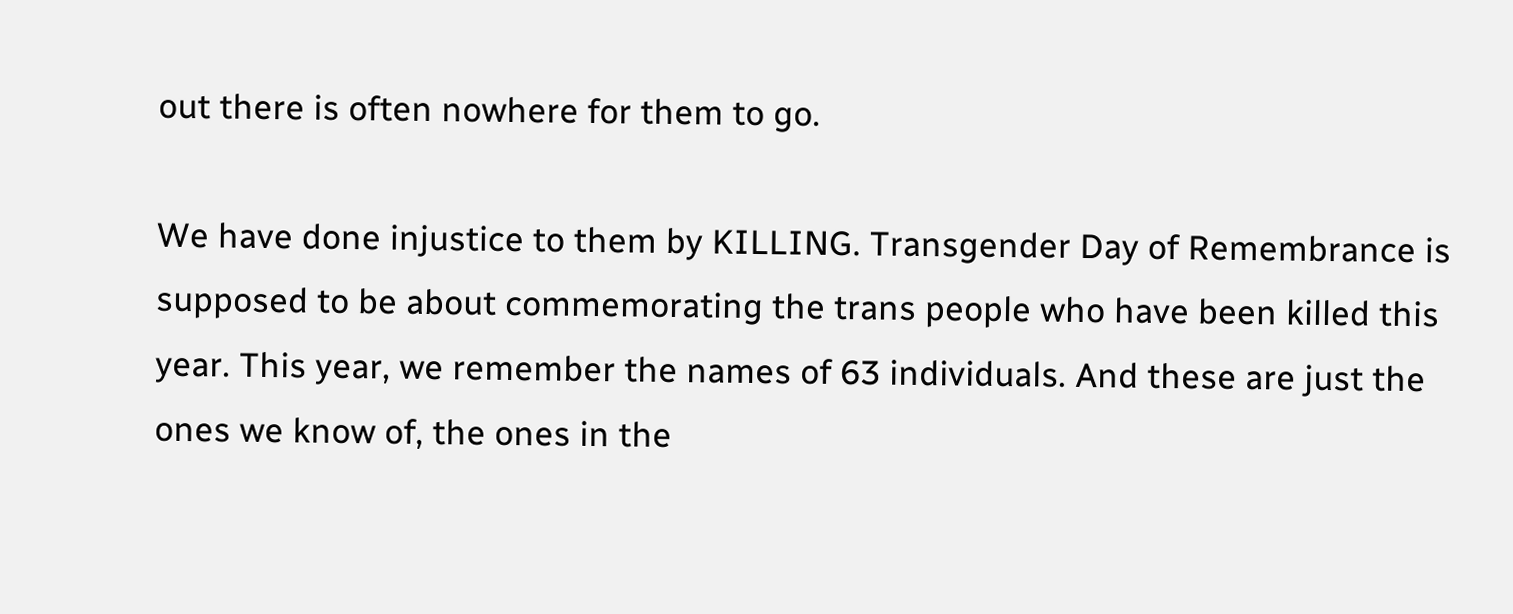out there is often nowhere for them to go.

We have done injustice to them by KILLING. Transgender Day of Remembrance is supposed to be about commemorating the trans people who have been killed this year. This year, we remember the names of 63 individuals. And these are just the ones we know of, the ones in the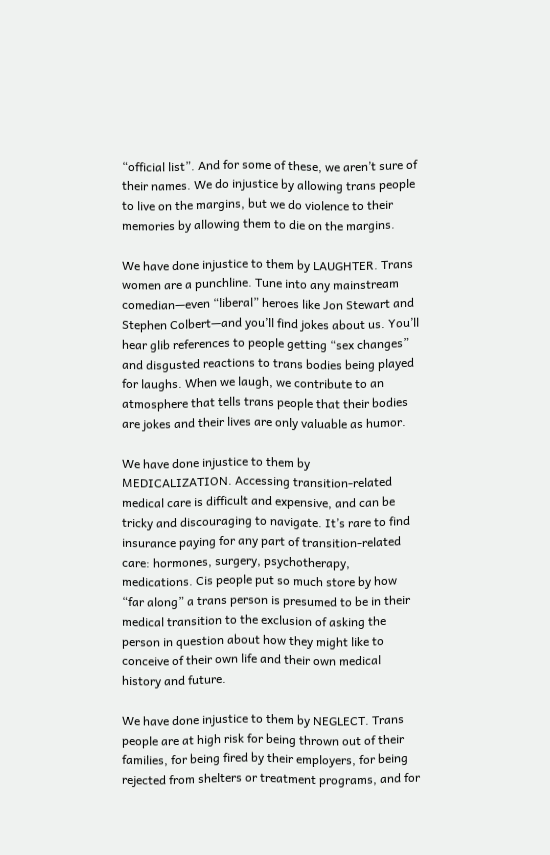“official list”. And for some of these, we aren’t sure of their names. We do injustice by allowing trans people to live on the margins, but we do violence to their memories by allowing them to die on the margins.

We have done injustice to them by LAUGHTER. Trans women are a punchline. Tune into any mainstream comedian—even “liberal” heroes like Jon Stewart and Stephen Colbert—and you’ll find jokes about us. You’ll hear glib references to people getting “sex changes” and disgusted reactions to trans bodies being played for laughs. When we laugh, we contribute to an atmosphere that tells trans people that their bodies are jokes and their lives are only valuable as humor.

We have done injustice to them by MEDICALIZATION. Accessing transition-related medical care is difficult and expensive, and can be tricky and discouraging to navigate. It’s rare to find insurance paying for any part of transition-related care: hormones, surgery, psychotherapy, medications. Cis people put so much store by how “far along” a trans person is presumed to be in their medical transition to the exclusion of asking the person in question about how they might like to conceive of their own life and their own medical history and future.

We have done injustice to them by NEGLECT. Trans people are at high risk for being thrown out of their families, for being fired by their employers, for being rejected from shelters or treatment programs, and for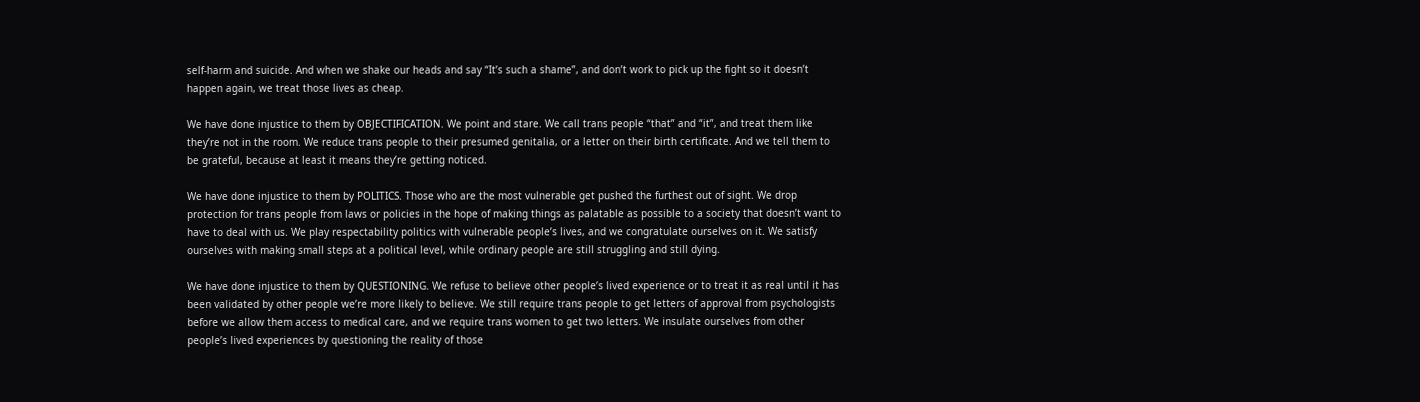self-harm and suicide. And when we shake our heads and say “It’s such a shame”, and don’t work to pick up the fight so it doesn’t happen again, we treat those lives as cheap.

We have done injustice to them by OBJECTIFICATION. We point and stare. We call trans people “that” and “it”, and treat them like they’re not in the room. We reduce trans people to their presumed genitalia, or a letter on their birth certificate. And we tell them to be grateful, because at least it means they’re getting noticed.

We have done injustice to them by POLITICS. Those who are the most vulnerable get pushed the furthest out of sight. We drop protection for trans people from laws or policies in the hope of making things as palatable as possible to a society that doesn’t want to have to deal with us. We play respectability politics with vulnerable people’s lives, and we congratulate ourselves on it. We satisfy ourselves with making small steps at a political level, while ordinary people are still struggling and still dying.

We have done injustice to them by QUESTIONING. We refuse to believe other people’s lived experience or to treat it as real until it has been validated by other people we’re more likely to believe. We still require trans people to get letters of approval from psychologists before we allow them access to medical care, and we require trans women to get two letters. We insulate ourselves from other people’s lived experiences by questioning the reality of those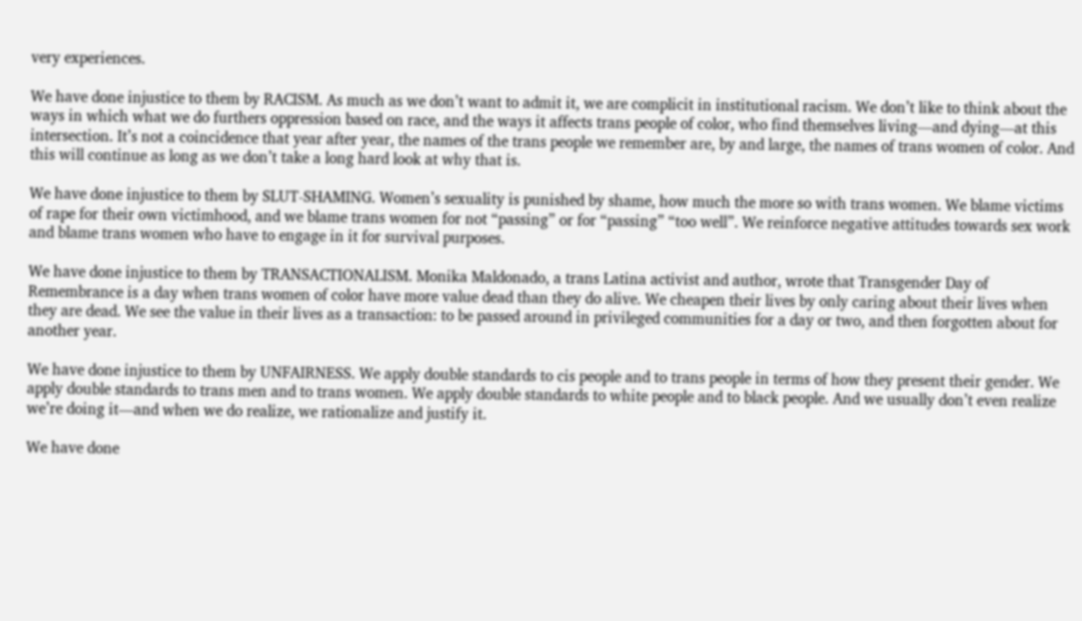very experiences.

We have done injustice to them by RACISM. As much as we don’t want to admit it, we are complicit in institutional racism. We don’t like to think about the ways in which what we do furthers oppression based on race, and the ways it affects trans people of color, who find themselves living—and dying—at this intersection. It’s not a coincidence that year after year, the names of the trans people we remember are, by and large, the names of trans women of color. And this will continue as long as we don’t take a long hard look at why that is.

We have done injustice to them by SLUT-SHAMING. Women’s sexuality is punished by shame, how much the more so with trans women. We blame victims of rape for their own victimhood, and we blame trans women for not “passing” or for “passing” “too well”. We reinforce negative attitudes towards sex work and blame trans women who have to engage in it for survival purposes.

We have done injustice to them by TRANSACTIONALISM. Monika Maldonado, a trans Latina activist and author, wrote that Transgender Day of Remembrance is a day when trans women of color have more value dead than they do alive. We cheapen their lives by only caring about their lives when they are dead. We see the value in their lives as a transaction: to be passed around in privileged communities for a day or two, and then forgotten about for another year.

We have done injustice to them by UNFAIRNESS. We apply double standards to cis people and to trans people in terms of how they present their gender. We apply double standards to trans men and to trans women. We apply double standards to white people and to black people. And we usually don’t even realize we’re doing it—and when we do realize, we rationalize and justify it.

We have done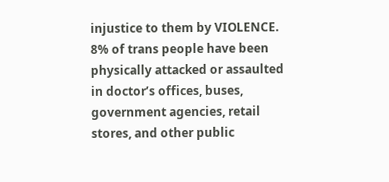injustice to them by VIOLENCE. 8% of trans people have been physically attacked or assaulted in doctor’s offices, buses, government agencies, retail stores, and other public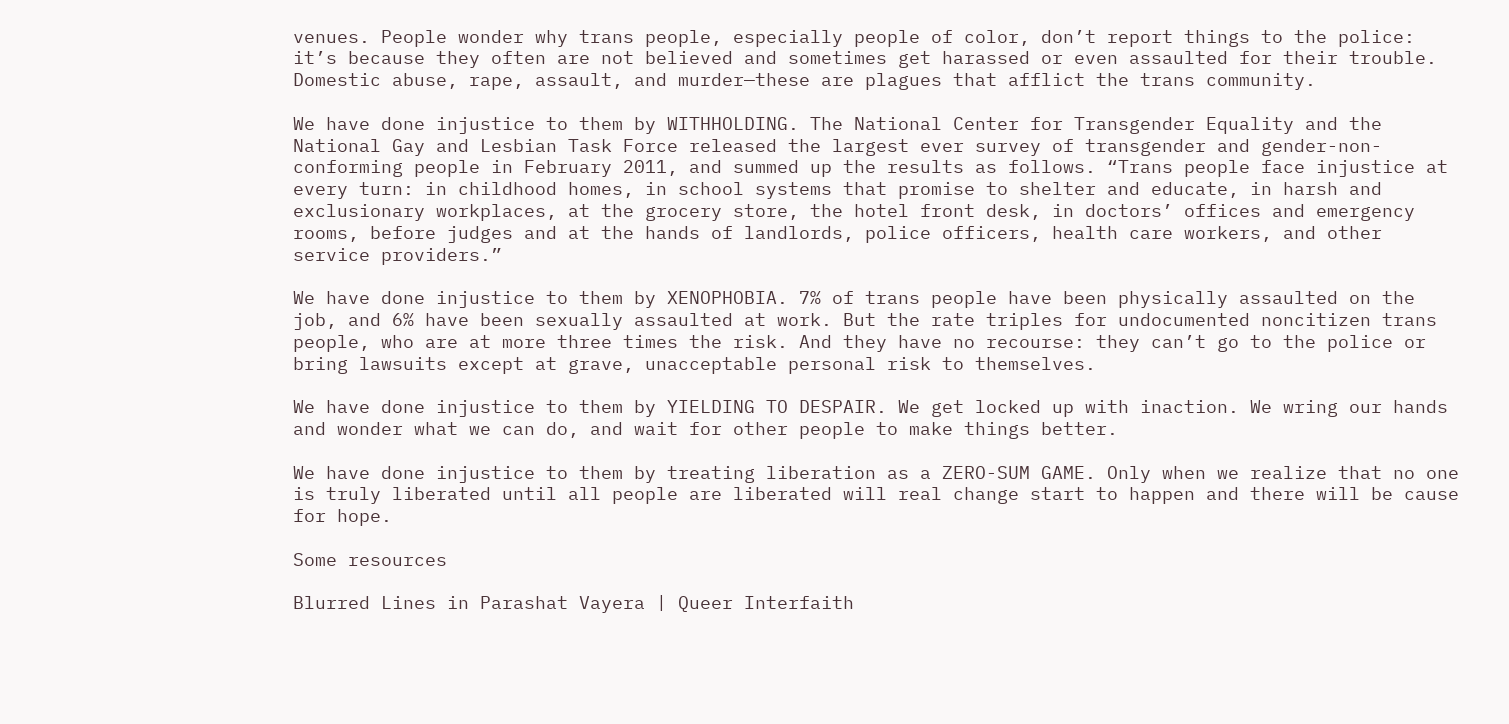venues. People wonder why trans people, especially people of color, don’t report things to the police: it’s because they often are not believed and sometimes get harassed or even assaulted for their trouble. Domestic abuse, rape, assault, and murder—these are plagues that afflict the trans community.

We have done injustice to them by WITHHOLDING. The National Center for Transgender Equality and the National Gay and Lesbian Task Force released the largest ever survey of transgender and gender-non-conforming people in February 2011, and summed up the results as follows. “Trans people face injustice at every turn: in childhood homes, in school systems that promise to shelter and educate, in harsh and exclusionary workplaces, at the grocery store, the hotel front desk, in doctors’ offices and emergency rooms, before judges and at the hands of landlords, police officers, health care workers, and other service providers.”

We have done injustice to them by XENOPHOBIA. 7% of trans people have been physically assaulted on the job, and 6% have been sexually assaulted at work. But the rate triples for undocumented noncitizen trans people, who are at more three times the risk. And they have no recourse: they can’t go to the police or bring lawsuits except at grave, unacceptable personal risk to themselves.

We have done injustice to them by YIELDING TO DESPAIR. We get locked up with inaction. We wring our hands and wonder what we can do, and wait for other people to make things better.

We have done injustice to them by treating liberation as a ZERO-SUM GAME. Only when we realize that no one is truly liberated until all people are liberated will real change start to happen and there will be cause for hope.

Some resources

Blurred Lines in Parashat Vayera | Queer Interfaith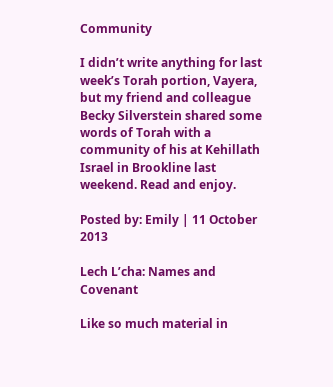Community

I didn’t write anything for last week’s Torah portion, Vayera, but my friend and colleague Becky Silverstein shared some words of Torah with a community of his at Kehillath Israel in Brookline last weekend. Read and enjoy.

Posted by: Emily | 11 October 2013

Lech L’cha: Names and Covenant

Like so much material in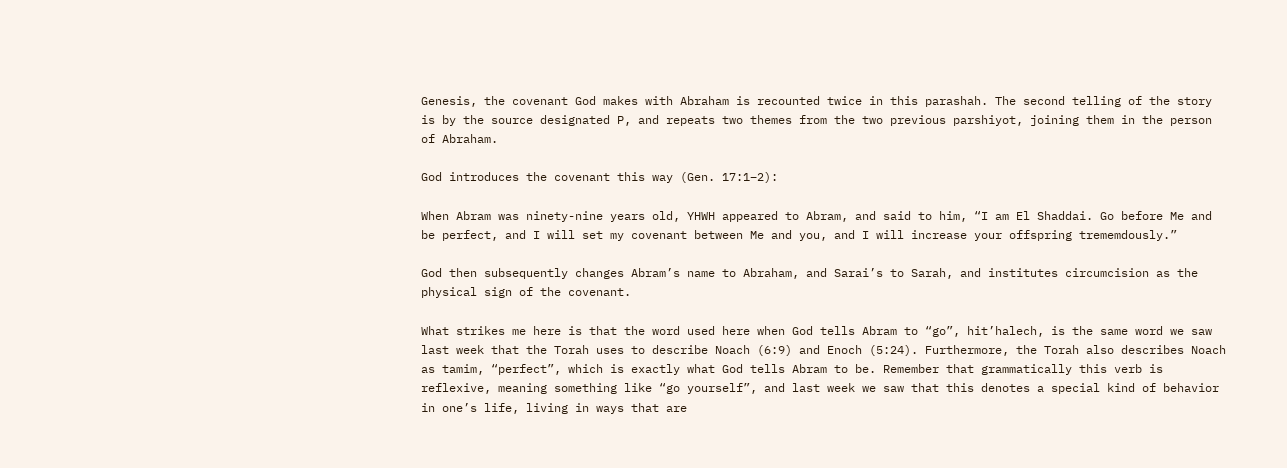Genesis, the covenant God makes with Abraham is recounted twice in this parashah. The second telling of the story is by the source designated P, and repeats two themes from the two previous parshiyot, joining them in the person of Abraham.

God introduces the covenant this way (Gen. 17:1–2):

When Abram was ninety-nine years old, YHWH appeared to Abram, and said to him, “I am El Shaddai. Go before Me and be perfect, and I will set my covenant between Me and you, and I will increase your offspring trememdously.”

God then subsequently changes Abram’s name to Abraham, and Sarai’s to Sarah, and institutes circumcision as the physical sign of the covenant.

What strikes me here is that the word used here when God tells Abram to “go”, hit’halech, is the same word we saw last week that the Torah uses to describe Noach (6:9) and Enoch (5:24). Furthermore, the Torah also describes Noach as tamim, “perfect”, which is exactly what God tells Abram to be. Remember that grammatically this verb is reflexive, meaning something like “go yourself”, and last week we saw that this denotes a special kind of behavior in one’s life, living in ways that are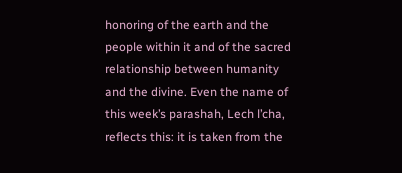honoring of the earth and the people within it and of the sacred relationship between humanity and the divine. Even the name of this week’s parashah, Lech l’cha, reflects this: it is taken from the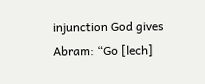injunction God gives Abram: “Go [lech]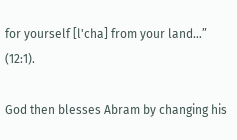for yourself [l'cha] from your land…” (12:1).

God then blesses Abram by changing his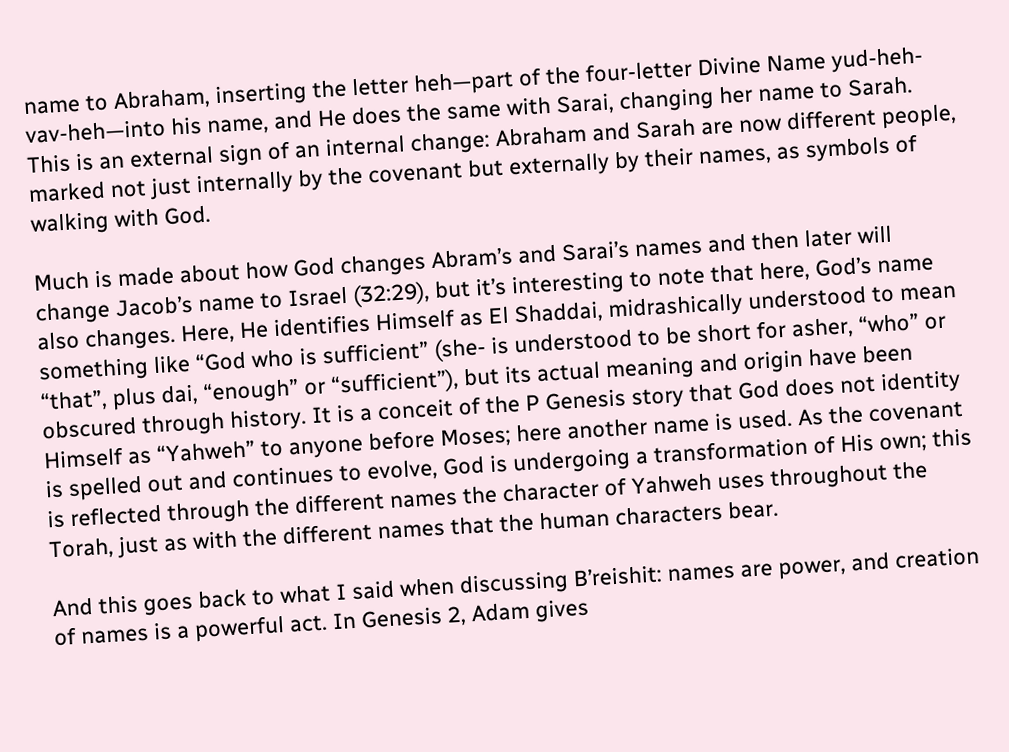name to Abraham, inserting the letter heh—part of the four-letter Divine Name yud-heh-vav-heh—into his name, and He does the same with Sarai, changing her name to Sarah. This is an external sign of an internal change: Abraham and Sarah are now different people, marked not just internally by the covenant but externally by their names, as symbols of walking with God.

Much is made about how God changes Abram’s and Sarai’s names and then later will change Jacob’s name to Israel (32:29), but it’s interesting to note that here, God’s name also changes. Here, He identifies Himself as El Shaddai, midrashically understood to mean something like “God who is sufficient” (she- is understood to be short for asher, “who” or “that”, plus dai, “enough” or “sufficient”), but its actual meaning and origin have been obscured through history. It is a conceit of the P Genesis story that God does not identity Himself as “Yahweh” to anyone before Moses; here another name is used. As the covenant is spelled out and continues to evolve, God is undergoing a transformation of His own; this is reflected through the different names the character of Yahweh uses throughout the Torah, just as with the different names that the human characters bear.

And this goes back to what I said when discussing B’reishit: names are power, and creation of names is a powerful act. In Genesis 2, Adam gives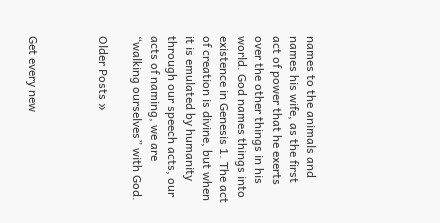names to the animals and names his wife, as the first act of power that he exerts over the other things in his world. God names things into existence in Genesis 1. The act of creation is divine, but when it is emulated by humanity through our speech acts, our acts of naming, we are “walking ourselves” with God.

Older Posts »



Get every new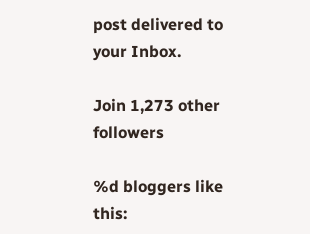post delivered to your Inbox.

Join 1,273 other followers

%d bloggers like this: